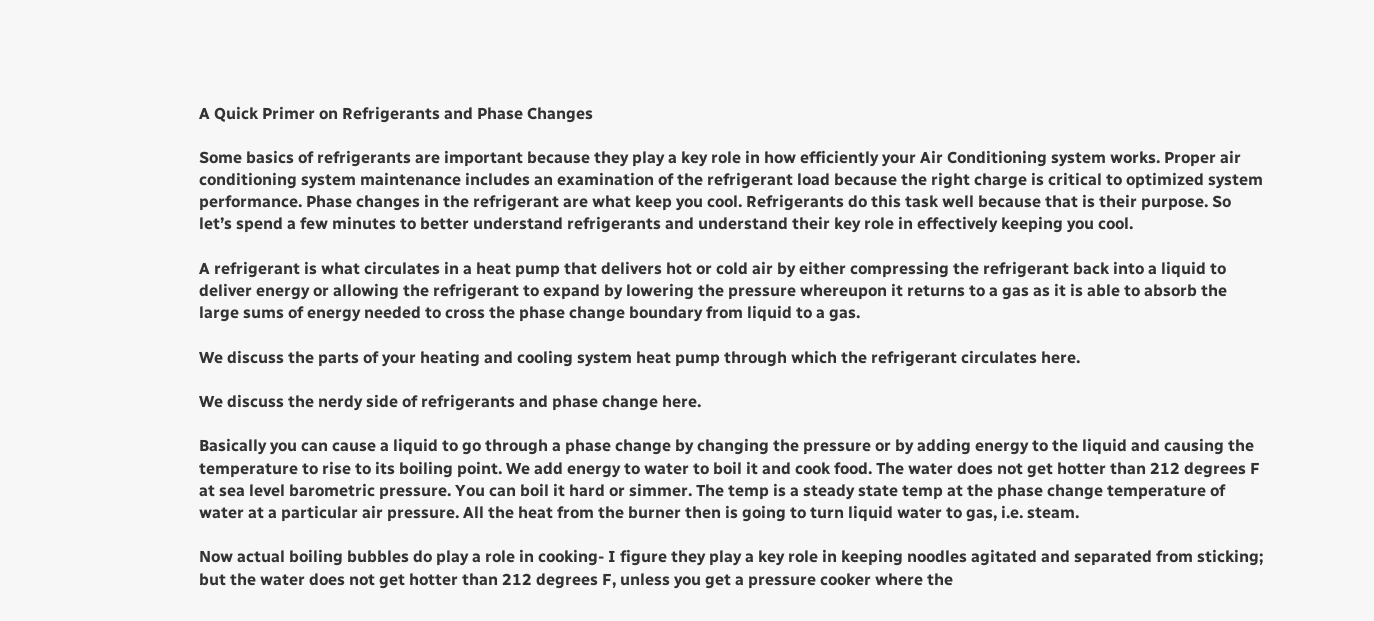A Quick Primer on Refrigerants and Phase Changes

Some basics of refrigerants are important because they play a key role in how efficiently your Air Conditioning system works. Proper air conditioning system maintenance includes an examination of the refrigerant load because the right charge is critical to optimized system performance. Phase changes in the refrigerant are what keep you cool. Refrigerants do this task well because that is their purpose. So let’s spend a few minutes to better understand refrigerants and understand their key role in effectively keeping you cool.

A refrigerant is what circulates in a heat pump that delivers hot or cold air by either compressing the refrigerant back into a liquid to deliver energy or allowing the refrigerant to expand by lowering the pressure whereupon it returns to a gas as it is able to absorb the large sums of energy needed to cross the phase change boundary from liquid to a gas.

We discuss the parts of your heating and cooling system heat pump through which the refrigerant circulates here.

We discuss the nerdy side of refrigerants and phase change here.

Basically you can cause a liquid to go through a phase change by changing the pressure or by adding energy to the liquid and causing the temperature to rise to its boiling point. We add energy to water to boil it and cook food. The water does not get hotter than 212 degrees F at sea level barometric pressure. You can boil it hard or simmer. The temp is a steady state temp at the phase change temperature of water at a particular air pressure. All the heat from the burner then is going to turn liquid water to gas, i.e. steam.

Now actual boiling bubbles do play a role in cooking- I figure they play a key role in keeping noodles agitated and separated from sticking; but the water does not get hotter than 212 degrees F, unless you get a pressure cooker where the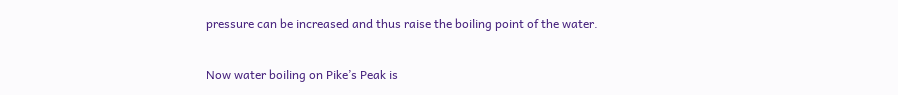pressure can be increased and thus raise the boiling point of the water.

Now water boiling on Pike’s Peak is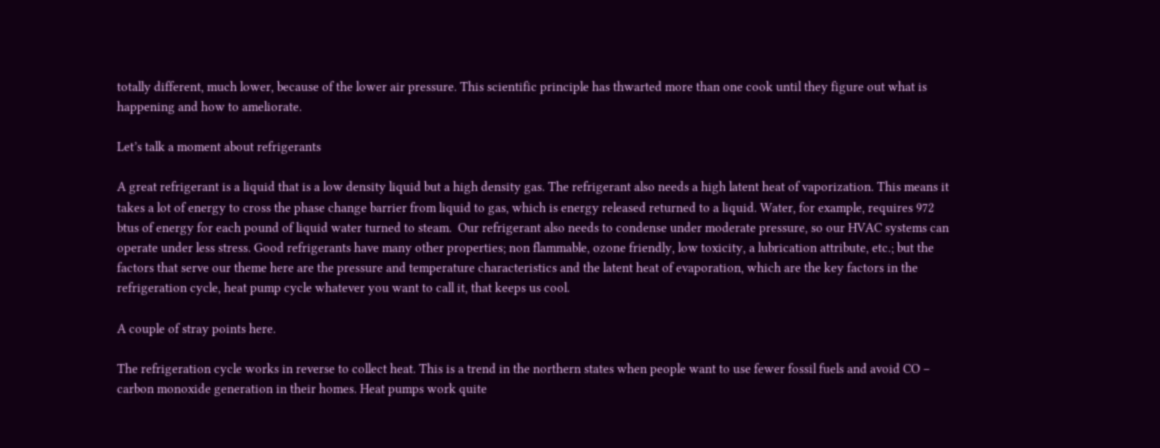totally different, much lower, because of the lower air pressure. This scientific principle has thwarted more than one cook until they figure out what is happening and how to ameliorate.

Let’s talk a moment about refrigerants

A great refrigerant is a liquid that is a low density liquid but a high density gas. The refrigerant also needs a high latent heat of vaporization. This means it takes a lot of energy to cross the phase change barrier from liquid to gas, which is energy released returned to a liquid. Water, for example, requires 972 btus of energy for each pound of liquid water turned to steam.  Our refrigerant also needs to condense under moderate pressure, so our HVAC systems can operate under less stress. Good refrigerants have many other properties; non flammable, ozone friendly, low toxicity, a lubrication attribute, etc.; but the factors that serve our theme here are the pressure and temperature characteristics and the latent heat of evaporation, which are the key factors in the refrigeration cycle, heat pump cycle whatever you want to call it, that keeps us cool.

A couple of stray points here.

The refrigeration cycle works in reverse to collect heat. This is a trend in the northern states when people want to use fewer fossil fuels and avoid CO – carbon monoxide generation in their homes. Heat pumps work quite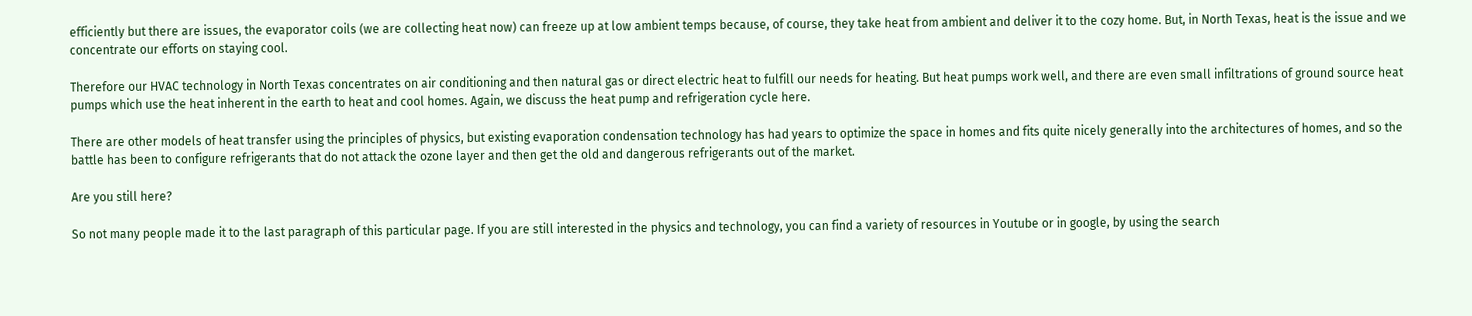efficiently but there are issues, the evaporator coils (we are collecting heat now) can freeze up at low ambient temps because, of course, they take heat from ambient and deliver it to the cozy home. But, in North Texas, heat is the issue and we concentrate our efforts on staying cool.

Therefore our HVAC technology in North Texas concentrates on air conditioning and then natural gas or direct electric heat to fulfill our needs for heating. But heat pumps work well, and there are even small infiltrations of ground source heat pumps which use the heat inherent in the earth to heat and cool homes. Again, we discuss the heat pump and refrigeration cycle here.

There are other models of heat transfer using the principles of physics, but existing evaporation condensation technology has had years to optimize the space in homes and fits quite nicely generally into the architectures of homes, and so the battle has been to configure refrigerants that do not attack the ozone layer and then get the old and dangerous refrigerants out of the market.

Are you still here?

So not many people made it to the last paragraph of this particular page. If you are still interested in the physics and technology, you can find a variety of resources in Youtube or in google, by using the search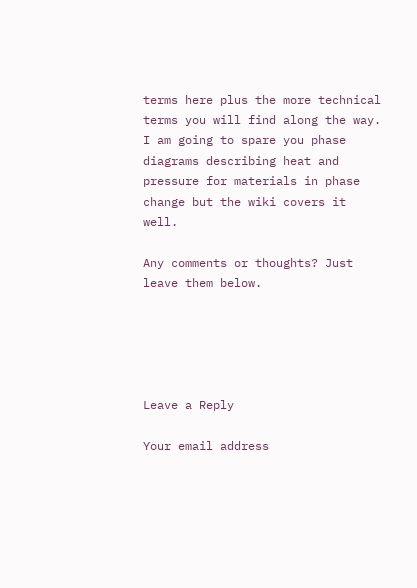terms here plus the more technical terms you will find along the way. I am going to spare you phase diagrams describing heat and pressure for materials in phase change but the wiki covers it well.

Any comments or thoughts? Just leave them below.





Leave a Reply

Your email address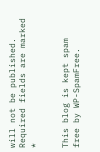will not be published. Required fields are marked *


This blog is kept spam free by WP-SpamFree.